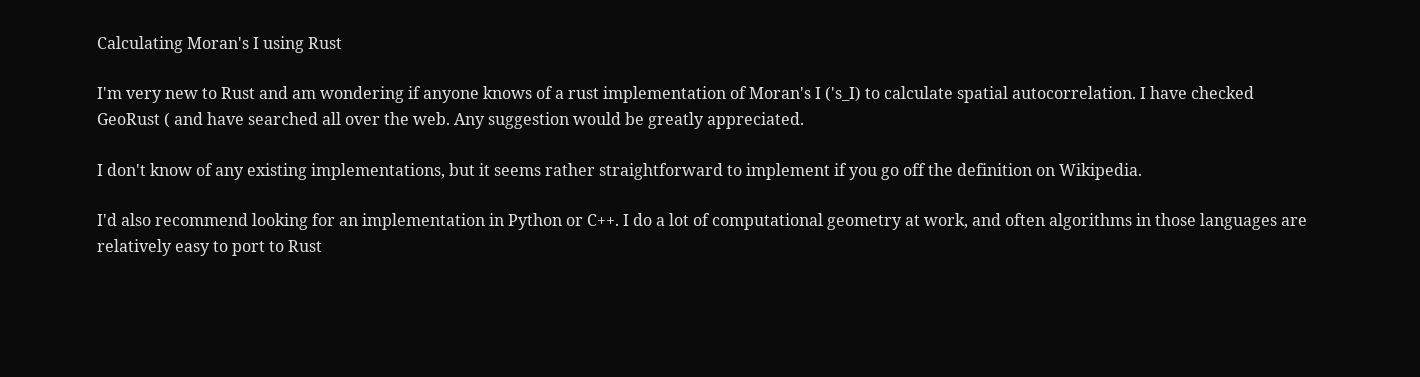Calculating Moran's I using Rust

I'm very new to Rust and am wondering if anyone knows of a rust implementation of Moran's I ('s_I) to calculate spatial autocorrelation. I have checked GeoRust ( and have searched all over the web. Any suggestion would be greatly appreciated.

I don't know of any existing implementations, but it seems rather straightforward to implement if you go off the definition on Wikipedia.

I'd also recommend looking for an implementation in Python or C++. I do a lot of computational geometry at work, and often algorithms in those languages are relatively easy to port to Rust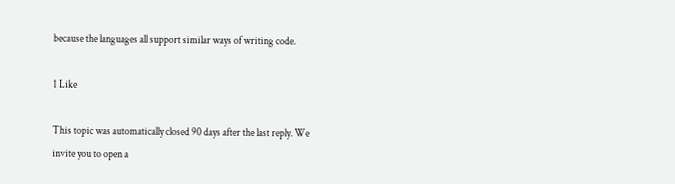because the languages all support similar ways of writing code.

1 Like

This topic was automatically closed 90 days after the last reply. We invite you to open a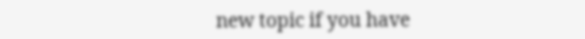new topic if you have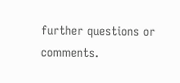further questions or comments.